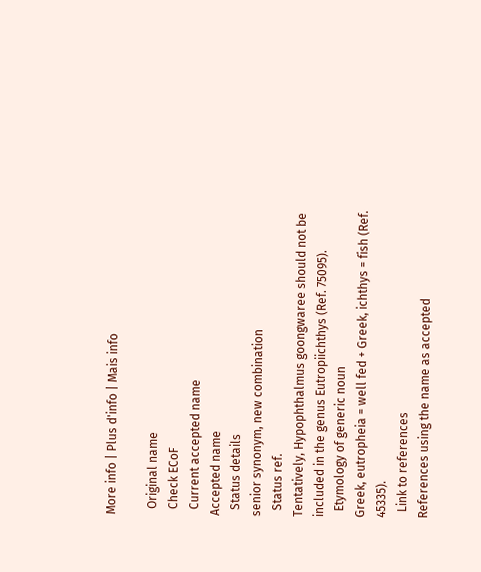More info | Plus d'info | Mais info

  Original name
  Check ECoF
  Current accepted name
Accepted name
  Status details
senior synonym, new combination
  Status ref.
Tentatively, Hypophthalmus goongwaree should not be included in the genus Eutropiichthys (Ref. 75095).
  Etymology of generic noun
Greek, eutropheia = well fed + Greek, ichthys = fish (Ref. 45335).
  Link to references
References using the name as accepted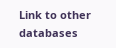Link to other databases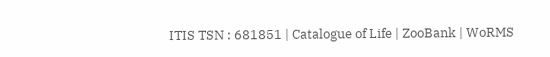ITIS TSN : 681851 | Catalogue of Life | ZooBank | WoRMS